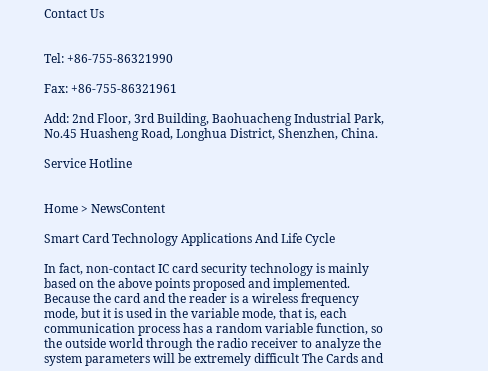Contact Us


Tel: +86-755-86321990

Fax: +86-755-86321961

Add: 2nd Floor, 3rd Building, Baohuacheng Industrial Park, No.45 Huasheng Road, Longhua District, Shenzhen, China.

Service Hotline


Home > NewsContent

Smart Card Technology Applications And Life Cycle

In fact, non-contact IC card security technology is mainly based on the above points proposed and implemented. Because the card and the reader is a wireless frequency mode, but it is used in the variable mode, that is, each communication process has a random variable function, so the outside world through the radio receiver to analyze the system parameters will be extremely difficult The Cards and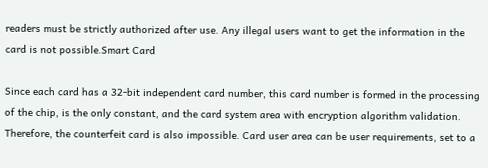readers must be strictly authorized after use. Any illegal users want to get the information in the card is not possible.Smart Card

Since each card has a 32-bit independent card number, this card number is formed in the processing of the chip, is the only constant, and the card system area with encryption algorithm validation. Therefore, the counterfeit card is also impossible. Card user area can be user requirements, set to a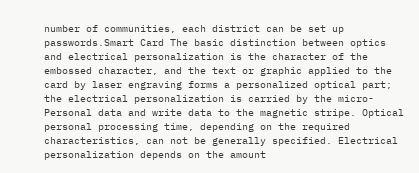number of communities, each district can be set up passwords.Smart Card The basic distinction between optics and electrical personalization is the character of the embossed character, and the text or graphic applied to the card by laser engraving forms a personalized optical part; the electrical personalization is carried by the micro- Personal data and write data to the magnetic stripe. Optical personal processing time, depending on the required characteristics, can not be generally specified. Electrical personalization depends on the amount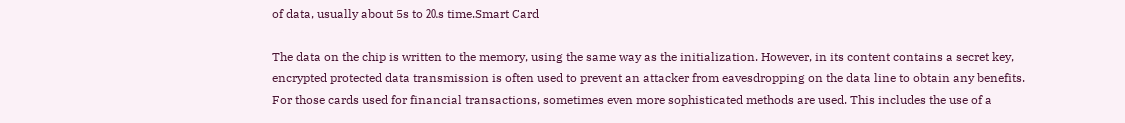of data, usually about 5s to ⒛s time.Smart Card

The data on the chip is written to the memory, using the same way as the initialization. However, in its content contains a secret key, encrypted protected data transmission is often used to prevent an attacker from eavesdropping on the data line to obtain any benefits. For those cards used for financial transactions, sometimes even more sophisticated methods are used. This includes the use of a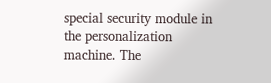special security module in the personalization machine. The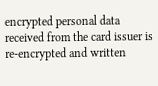encrypted personal data received from the card issuer is re-encrypted and written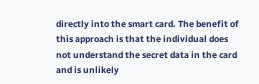directly into the smart card. The benefit of this approach is that the individual does not understand the secret data in the card and is unlikely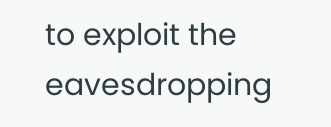to exploit the eavesdropping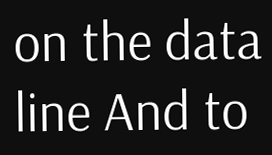on the data line And to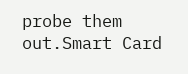probe them out.Smart Card